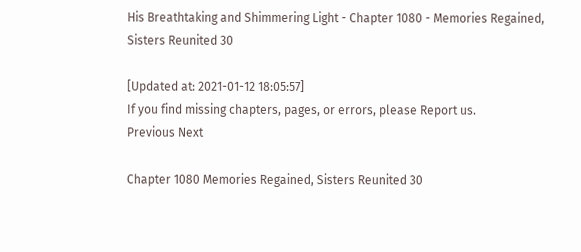His Breathtaking and Shimmering Light - Chapter 1080 - Memories Regained, Sisters Reunited 30

[Updated at: 2021-01-12 18:05:57]
If you find missing chapters, pages, or errors, please Report us.
Previous Next

Chapter 1080 Memories Regained, Sisters Reunited 30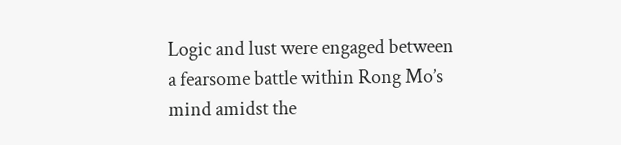Logic and lust were engaged between a fearsome battle within Rong Mo’s mind amidst the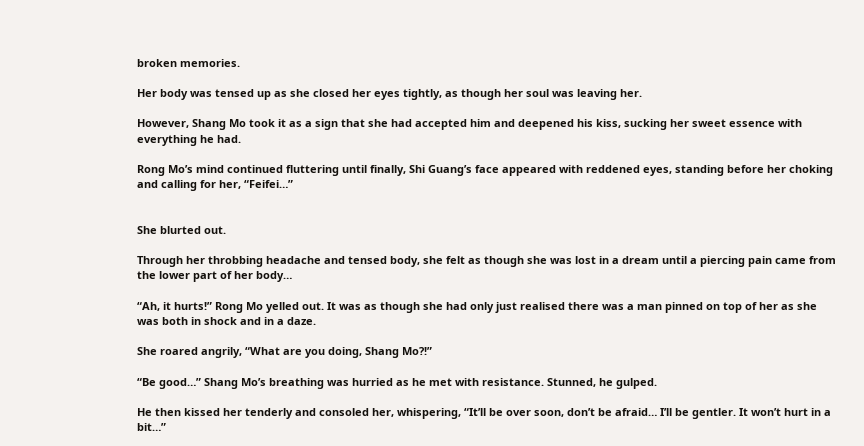broken memories.

Her body was tensed up as she closed her eyes tightly, as though her soul was leaving her.

However, Shang Mo took it as a sign that she had accepted him and deepened his kiss, sucking her sweet essence with everything he had.

Rong Mo’s mind continued fluttering until finally, Shi Guang’s face appeared with reddened eyes, standing before her choking and calling for her, “Feifei…”


She blurted out.

Through her throbbing headache and tensed body, she felt as though she was lost in a dream until a piercing pain came from the lower part of her body…

“Ah, it hurts!” Rong Mo yelled out. It was as though she had only just realised there was a man pinned on top of her as she was both in shock and in a daze.

She roared angrily, “What are you doing, Shang Mo?!”

“Be good…” Shang Mo’s breathing was hurried as he met with resistance. Stunned, he gulped.

He then kissed her tenderly and consoled her, whispering, “It’ll be over soon, don’t be afraid… I’ll be gentler. It won’t hurt in a bit…”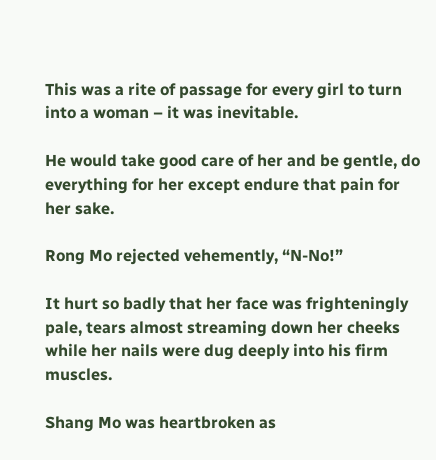This was a rite of passage for every girl to turn into a woman – it was inevitable.

He would take good care of her and be gentle, do everything for her except endure that pain for her sake.

Rong Mo rejected vehemently, “N-No!”

It hurt so badly that her face was frighteningly pale, tears almost streaming down her cheeks while her nails were dug deeply into his firm muscles.

Shang Mo was heartbroken as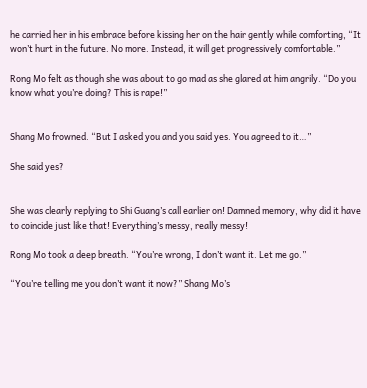he carried her in his embrace before kissing her on the hair gently while comforting, “It won’t hurt in the future. No more. Instead, it will get progressively comfortable.”

Rong Mo felt as though she was about to go mad as she glared at him angrily. “Do you know what you’re doing? This is rape!”


Shang Mo frowned. “But I asked you and you said yes. You agreed to it…”

She said yes?


She was clearly replying to Shi Guang’s call earlier on! Damned memory, why did it have to coincide just like that! Everything’s messy, really messy!

Rong Mo took a deep breath. “You’re wrong, I don’t want it. Let me go.”

“You’re telling me you don’t want it now?” Shang Mo’s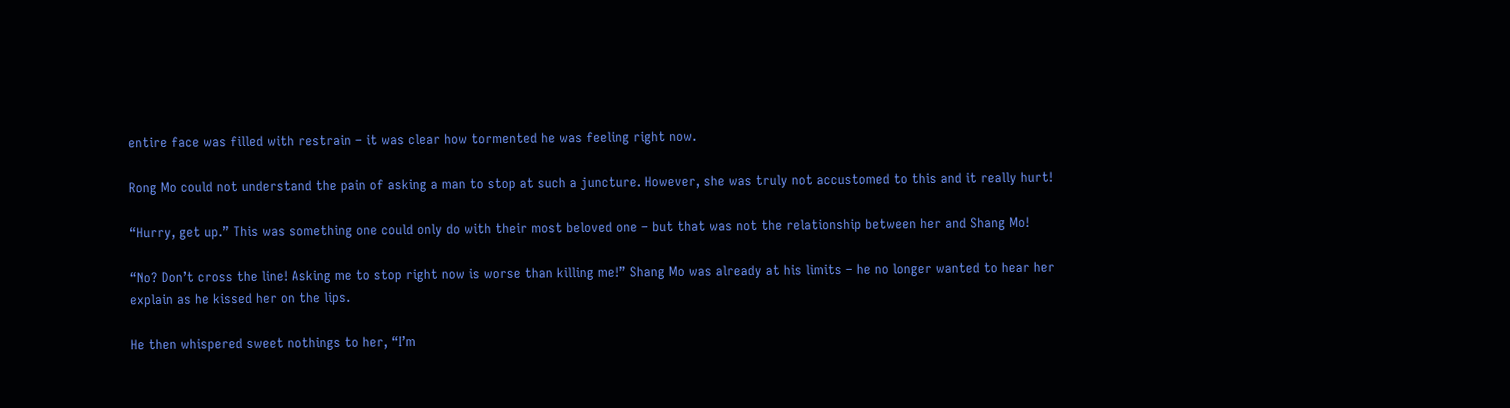entire face was filled with restrain – it was clear how tormented he was feeling right now.

Rong Mo could not understand the pain of asking a man to stop at such a juncture. However, she was truly not accustomed to this and it really hurt!

“Hurry, get up.” This was something one could only do with their most beloved one – but that was not the relationship between her and Shang Mo!

“No? Don’t cross the line! Asking me to stop right now is worse than killing me!” Shang Mo was already at his limits – he no longer wanted to hear her explain as he kissed her on the lips.

He then whispered sweet nothings to her, “I’m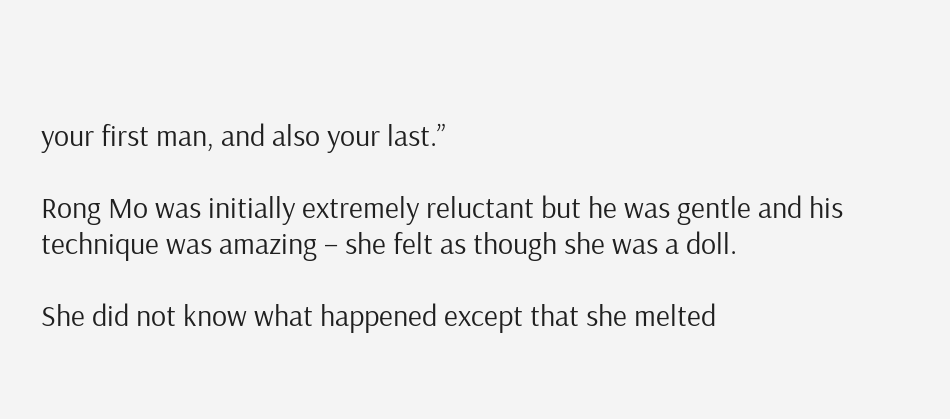your first man, and also your last.”

Rong Mo was initially extremely reluctant but he was gentle and his technique was amazing – she felt as though she was a doll.

She did not know what happened except that she melted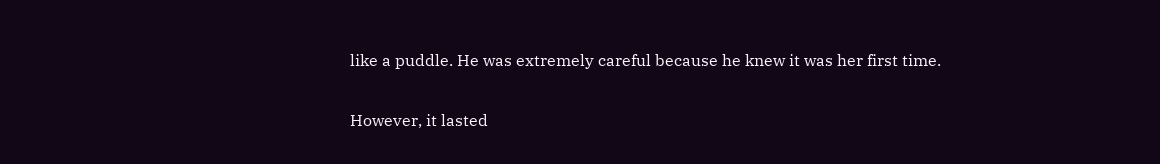like a puddle. He was extremely careful because he knew it was her first time.

However, it lasted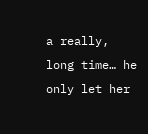a really, long time… he only let her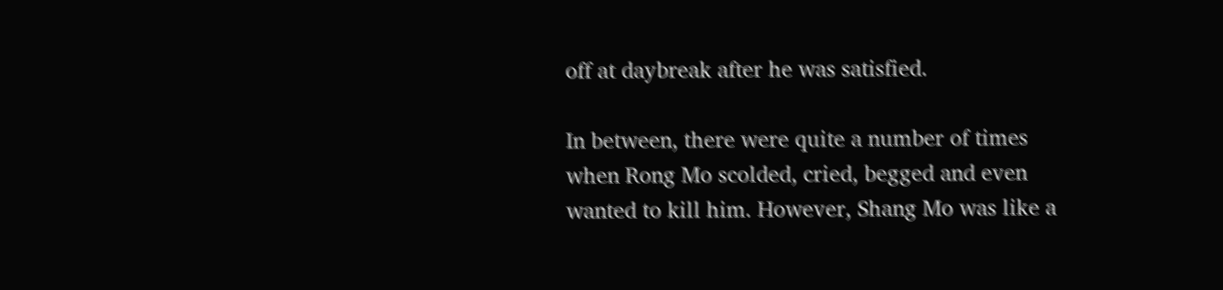off at daybreak after he was satisfied.

In between, there were quite a number of times when Rong Mo scolded, cried, begged and even wanted to kill him. However, Shang Mo was like a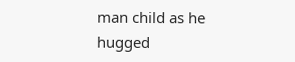man child as he hugged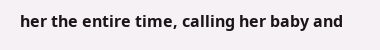her the entire time, calling her baby and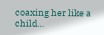coaxing her like a child…